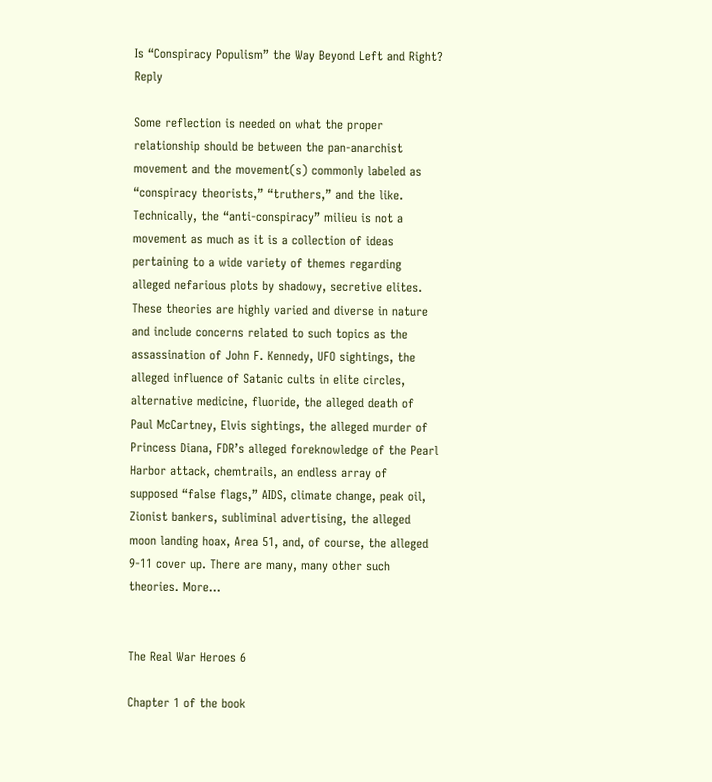Is “Conspiracy Populism” the Way Beyond Left and Right? Reply

Some reflection is needed on what the proper relationship should be between the pan-anarchist movement and the movement(s) commonly labeled as “conspiracy theorists,” “truthers,” and the like. Technically, the “anti-conspiracy” milieu is not a movement as much as it is a collection of ideas pertaining to a wide variety of themes regarding alleged nefarious plots by shadowy, secretive elites. These theories are highly varied and diverse in nature and include concerns related to such topics as the assassination of John F. Kennedy, UFO sightings, the alleged influence of Satanic cults in elite circles, alternative medicine, fluoride, the alleged death of Paul McCartney, Elvis sightings, the alleged murder of Princess Diana, FDR’s alleged foreknowledge of the Pearl Harbor attack, chemtrails, an endless array of supposed “false flags,” AIDS, climate change, peak oil, Zionist bankers, subliminal advertising, the alleged moon landing hoax, Area 51, and, of course, the alleged 9-11 cover up. There are many, many other such theories. More…


The Real War Heroes 6

Chapter 1 of the book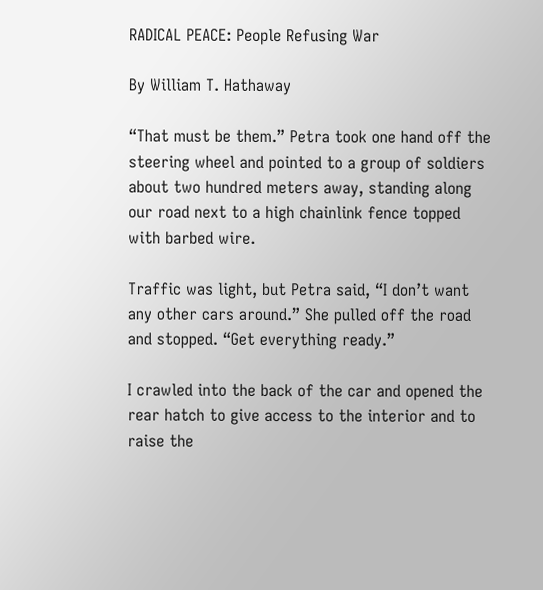RADICAL PEACE: People Refusing War

By William T. Hathaway

“That must be them.” Petra took one hand off the steering wheel and pointed to a group of soldiers about two hundred meters away, standing along our road next to a high chainlink fence topped with barbed wire.

Traffic was light, but Petra said, “I don’t want any other cars around.” She pulled off the road and stopped. “Get everything ready.”

I crawled into the back of the car and opened the rear hatch to give access to the interior and to raise the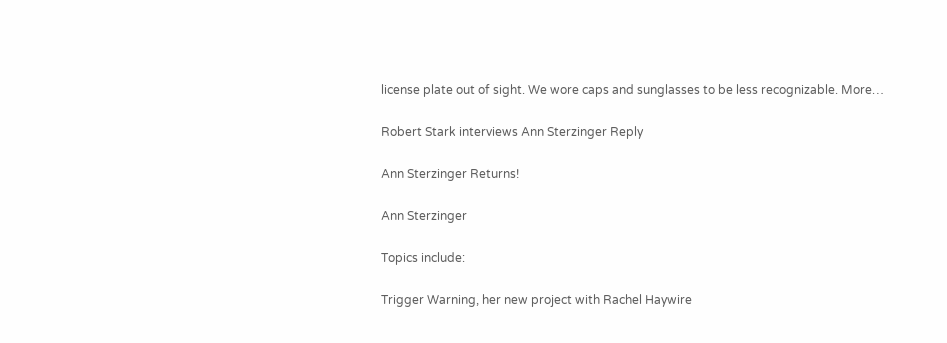license plate out of sight. We wore caps and sunglasses to be less recognizable. More…

Robert Stark interviews Ann Sterzinger Reply

Ann Sterzinger Returns!

Ann Sterzinger

Topics include:

Trigger Warning, her new project with Rachel Haywire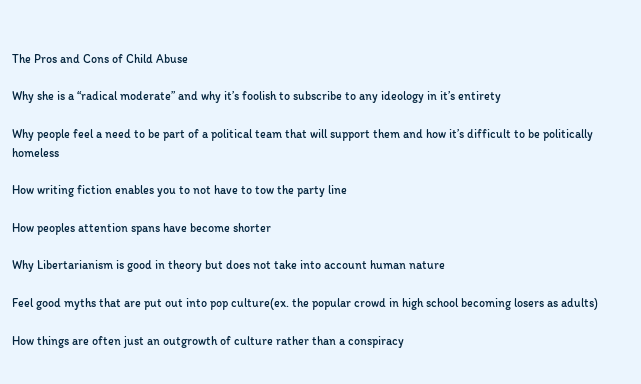The Pros and Cons of Child Abuse

Why she is a “radical moderate” and why it’s foolish to subscribe to any ideology in it’s entirety

Why people feel a need to be part of a political team that will support them and how it’s difficult to be politically homeless

How writing fiction enables you to not have to tow the party line

How peoples attention spans have become shorter

Why Libertarianism is good in theory but does not take into account human nature

Feel good myths that are put out into pop culture(ex. the popular crowd in high school becoming losers as adults)

How things are often just an outgrowth of culture rather than a conspiracy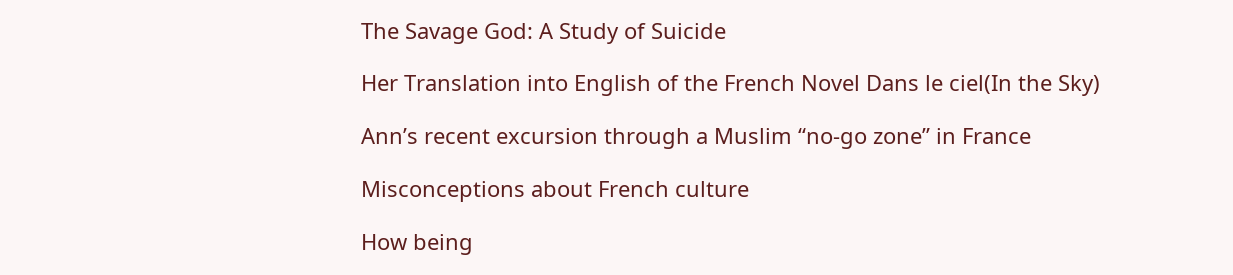The Savage God: A Study of Suicide

Her Translation into English of the French Novel Dans le ciel(In the Sky)

Ann’s recent excursion through a Muslim “no-go zone” in France

Misconceptions about French culture

How being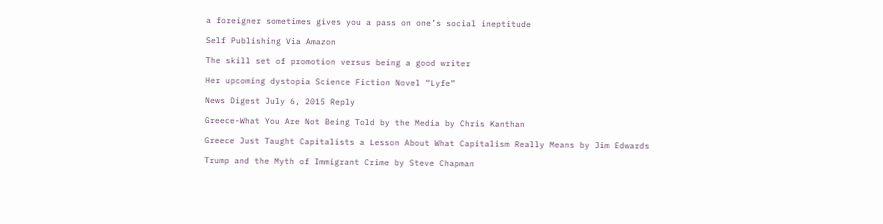a foreigner sometimes gives you a pass on one’s social ineptitude

Self Publishing Via Amazon

The skill set of promotion versus being a good writer

Her upcoming dystopia Science Fiction Novel “Lyfe”

News Digest July 6, 2015 Reply

Greece-What You Are Not Being Told by the Media by Chris Kanthan

Greece Just Taught Capitalists a Lesson About What Capitalism Really Means by Jim Edwards

Trump and the Myth of Immigrant Crime by Steve Chapman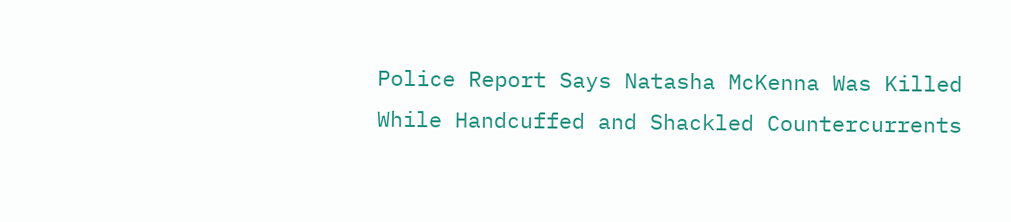Police Report Says Natasha McKenna Was Killed While Handcuffed and Shackled Countercurrents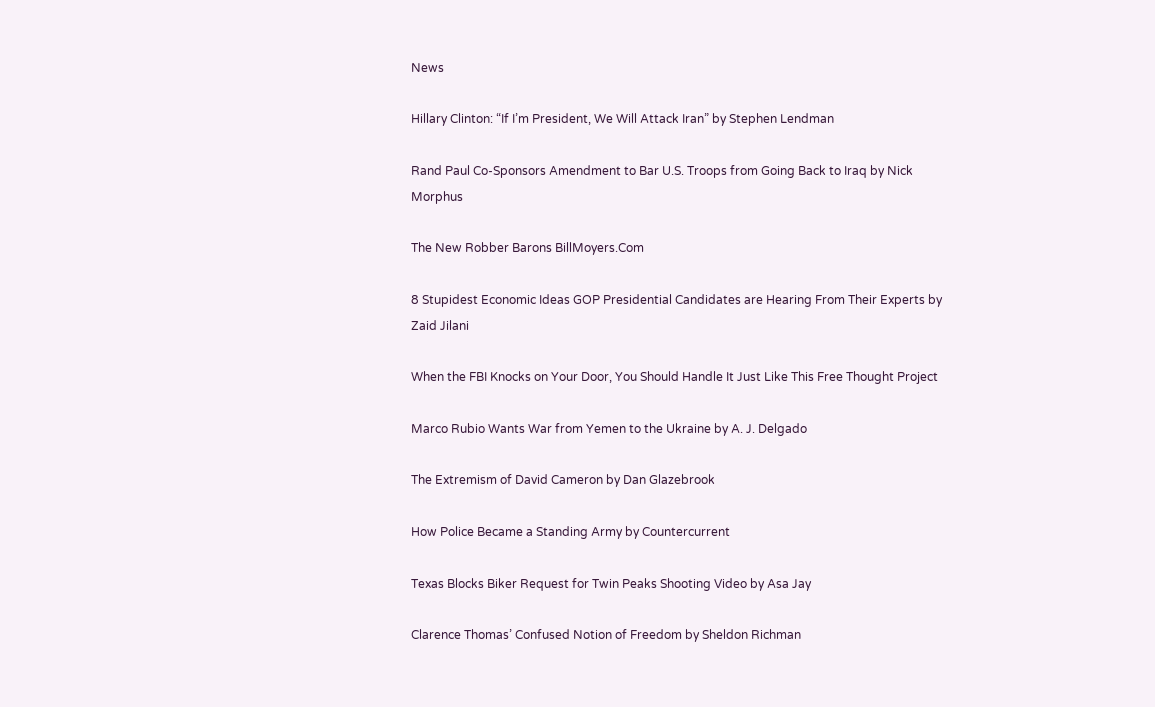News

Hillary Clinton: “If I’m President, We Will Attack Iran” by Stephen Lendman

Rand Paul Co-Sponsors Amendment to Bar U.S. Troops from Going Back to Iraq by Nick Morphus

The New Robber Barons BillMoyers.Com

8 Stupidest Economic Ideas GOP Presidential Candidates are Hearing From Their Experts by Zaid Jilani

When the FBI Knocks on Your Door, You Should Handle It Just Like This Free Thought Project

Marco Rubio Wants War from Yemen to the Ukraine by A. J. Delgado

The Extremism of David Cameron by Dan Glazebrook

How Police Became a Standing Army by Countercurrent

Texas Blocks Biker Request for Twin Peaks Shooting Video by Asa Jay

Clarence Thomas’ Confused Notion of Freedom by Sheldon Richman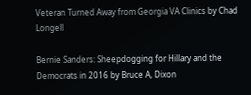Veteran Turned Away from Georgia VA Clinics by Chad Longell

Bernie Sanders: Sheepdogging for Hillary and the Democrats in 2016 by Bruce A, Dixon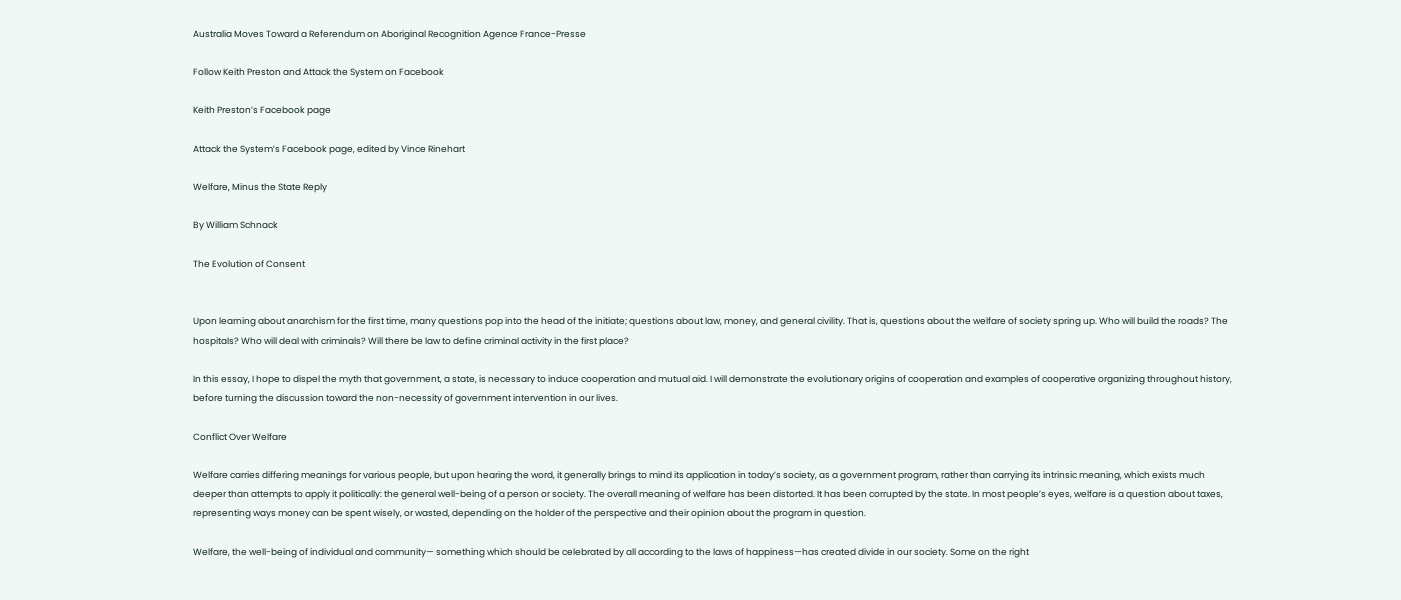Australia Moves Toward a Referendum on Aboriginal Recognition Agence France-Presse

Follow Keith Preston and Attack the System on Facebook

Keith Preston’s Facebook page

Attack the System’s Facebook page, edited by Vince Rinehart

Welfare, Minus the State Reply

By William Schnack

The Evolution of Consent


Upon learning about anarchism for the first time, many questions pop into the head of the initiate; questions about law, money, and general civility. That is, questions about the welfare of society spring up. Who will build the roads? The hospitals? Who will deal with criminals? Will there be law to define criminal activity in the first place?

In this essay, I hope to dispel the myth that government, a state, is necessary to induce cooperation and mutual aid. I will demonstrate the evolutionary origins of cooperation and examples of cooperative organizing throughout history, before turning the discussion toward the non-necessity of government intervention in our lives.

Conflict Over Welfare

Welfare carries differing meanings for various people, but upon hearing the word, it generally brings to mind its application in today’s society, as a government program, rather than carrying its intrinsic meaning, which exists much deeper than attempts to apply it politically: the general well-being of a person or society. The overall meaning of welfare has been distorted. It has been corrupted by the state. In most people’s eyes, welfare is a question about taxes, representing ways money can be spent wisely, or wasted, depending on the holder of the perspective and their opinion about the program in question.

Welfare, the well-being of individual and community— something which should be celebrated by all according to the laws of happiness—has created divide in our society. Some on the right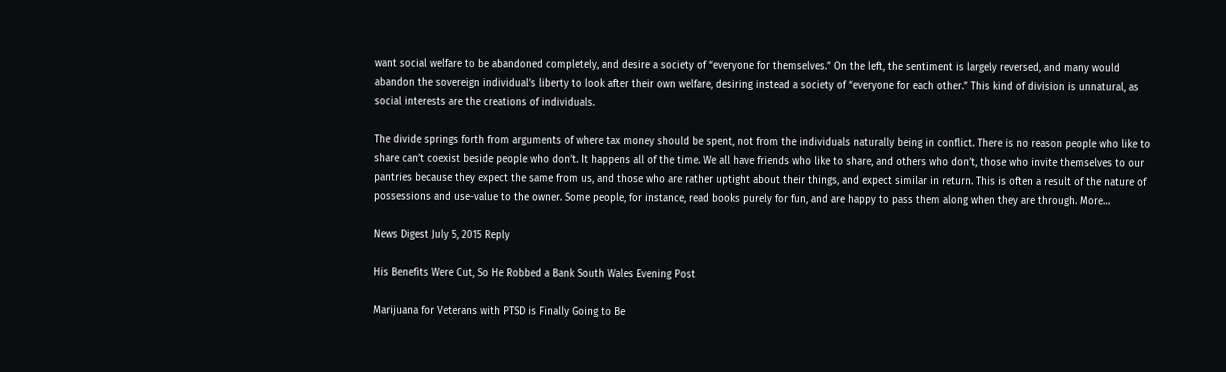want social welfare to be abandoned completely, and desire a society of “everyone for themselves.” On the left, the sentiment is largely reversed, and many would abandon the sovereign individual’s liberty to look after their own welfare, desiring instead a society of “everyone for each other.” This kind of division is unnatural, as social interests are the creations of individuals.

The divide springs forth from arguments of where tax money should be spent, not from the individuals naturally being in conflict. There is no reason people who like to share can’t coexist beside people who don’t. It happens all of the time. We all have friends who like to share, and others who don’t, those who invite themselves to our pantries because they expect the same from us, and those who are rather uptight about their things, and expect similar in return. This is often a result of the nature of possessions and use-value to the owner. Some people, for instance, read books purely for fun, and are happy to pass them along when they are through. More…

News Digest July 5, 2015 Reply

His Benefits Were Cut, So He Robbed a Bank South Wales Evening Post

Marijuana for Veterans with PTSD is Finally Going to Be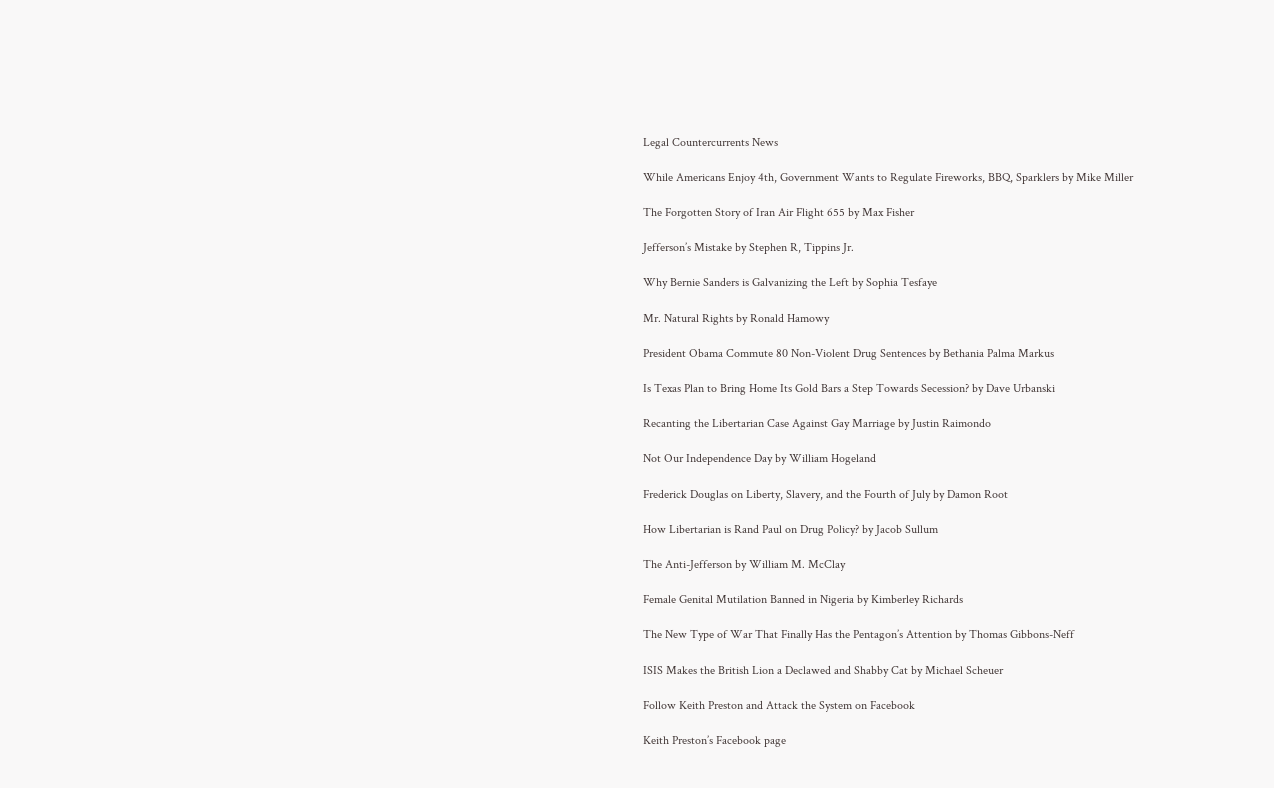Legal Countercurrents News

While Americans Enjoy 4th, Government Wants to Regulate Fireworks, BBQ, Sparklers by Mike Miller

The Forgotten Story of Iran Air Flight 655 by Max Fisher

Jefferson’s Mistake by Stephen R, Tippins Jr.

Why Bernie Sanders is Galvanizing the Left by Sophia Tesfaye

Mr. Natural Rights by Ronald Hamowy

President Obama Commute 80 Non-Violent Drug Sentences by Bethania Palma Markus

Is Texas Plan to Bring Home Its Gold Bars a Step Towards Secession? by Dave Urbanski

Recanting the Libertarian Case Against Gay Marriage by Justin Raimondo

Not Our Independence Day by William Hogeland

Frederick Douglas on Liberty, Slavery, and the Fourth of July by Damon Root

How Libertarian is Rand Paul on Drug Policy? by Jacob Sullum

The Anti-Jefferson by William M. McClay

Female Genital Mutilation Banned in Nigeria by Kimberley Richards

The New Type of War That Finally Has the Pentagon’s Attention by Thomas Gibbons-Neff

ISIS Makes the British Lion a Declawed and Shabby Cat by Michael Scheuer

Follow Keith Preston and Attack the System on Facebook

Keith Preston’s Facebook page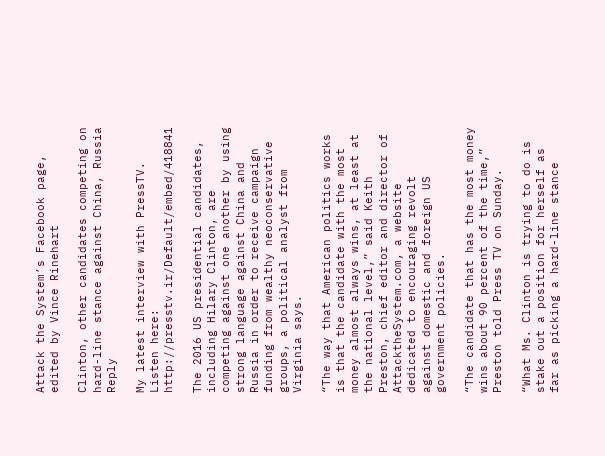Attack the System’s Facebook page, edited by Vince Rinehart

Clinton, other candidates competing on hard-line stance against China, Russia Reply

My latest interview with PressTV. Listen here: http://presstv.ir/Default/embed/418841

The 2016 US presidential candidates, including Hilary Clinton, are competing against one another by using strong language against China and Russia in order to receive campaign funding from wealthy neoconservative groups, a political analyst from Virginia says.

“The way that American politics works is that the candidate with the most money almost always wins, at least at the national level,” said Keith Preston, chief editor and director of AttacktheSystem.com, a website dedicated to encouraging revolt against domestic and foreign US government policies.

“The candidate that has the most money wins about 90 percent of the time,” Preston told Press TV on Sunday.

“What Ms. Clinton is trying to do is stake out a position for herself as far as picking a hard-line stance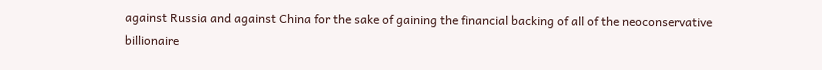against Russia and against China for the sake of gaining the financial backing of all of the neoconservative billionaire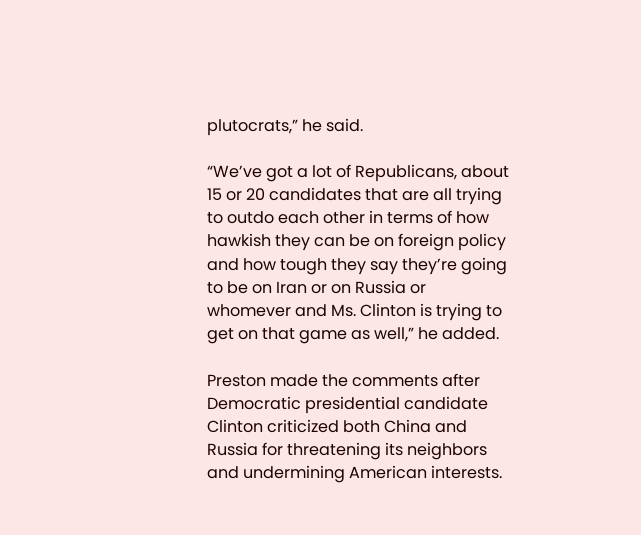plutocrats,” he said.

“We’ve got a lot of Republicans, about 15 or 20 candidates that are all trying to outdo each other in terms of how hawkish they can be on foreign policy and how tough they say they’re going to be on Iran or on Russia or whomever and Ms. Clinton is trying to get on that game as well,” he added.

Preston made the comments after Democratic presidential candidate Clinton criticized both China and Russia for threatening its neighbors and undermining American interests.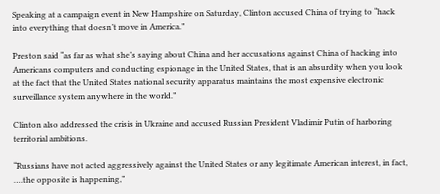Speaking at a campaign event in New Hampshire on Saturday, Clinton accused China of trying to “hack into everything that doesn’t move in America.”

Preston said “as far as what she’s saying about China and her accusations against China of hacking into Americans computers and conducting espionage in the United States, that is an absurdity when you look at the fact that the United States national security apparatus maintains the most expensive electronic surveillance system anywhere in the world.”

Clinton also addressed the crisis in Ukraine and accused Russian President Vladimir Putin of harboring territorial ambitions.

“Russians have not acted aggressively against the United States or any legitimate American interest, in fact, ….the opposite is happening,”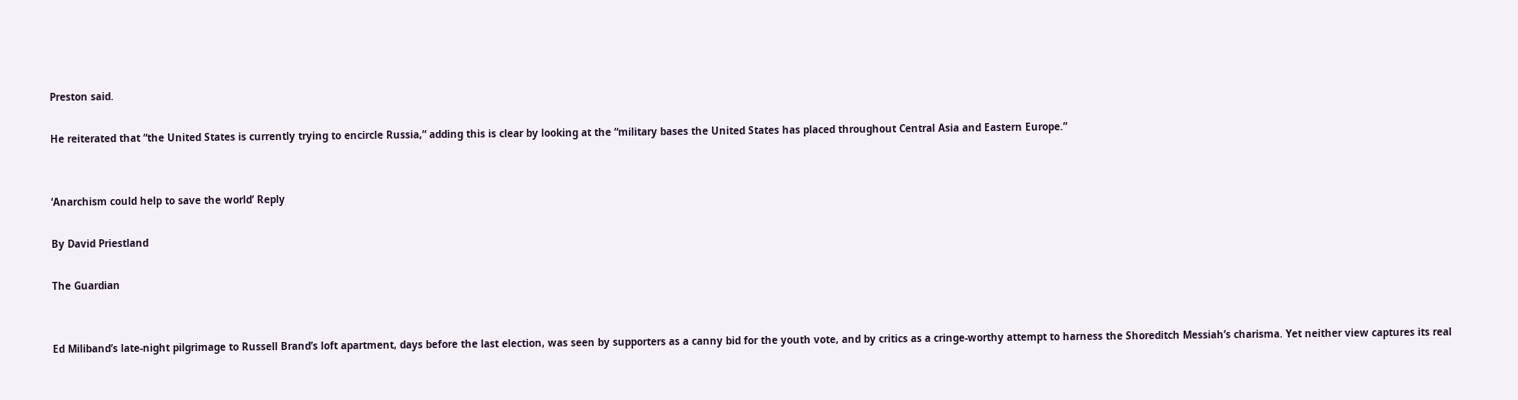Preston said.

He reiterated that “the United States is currently trying to encircle Russia,” adding this is clear by looking at the “military bases the United States has placed throughout Central Asia and Eastern Europe.”


‘Anarchism could help to save the world’ Reply

By David Priestland

The Guardian


Ed Miliband’s late-night pilgrimage to Russell Brand’s loft apartment, days before the last election, was seen by supporters as a canny bid for the youth vote, and by critics as a cringe-worthy attempt to harness the Shoreditch Messiah’s charisma. Yet neither view captures its real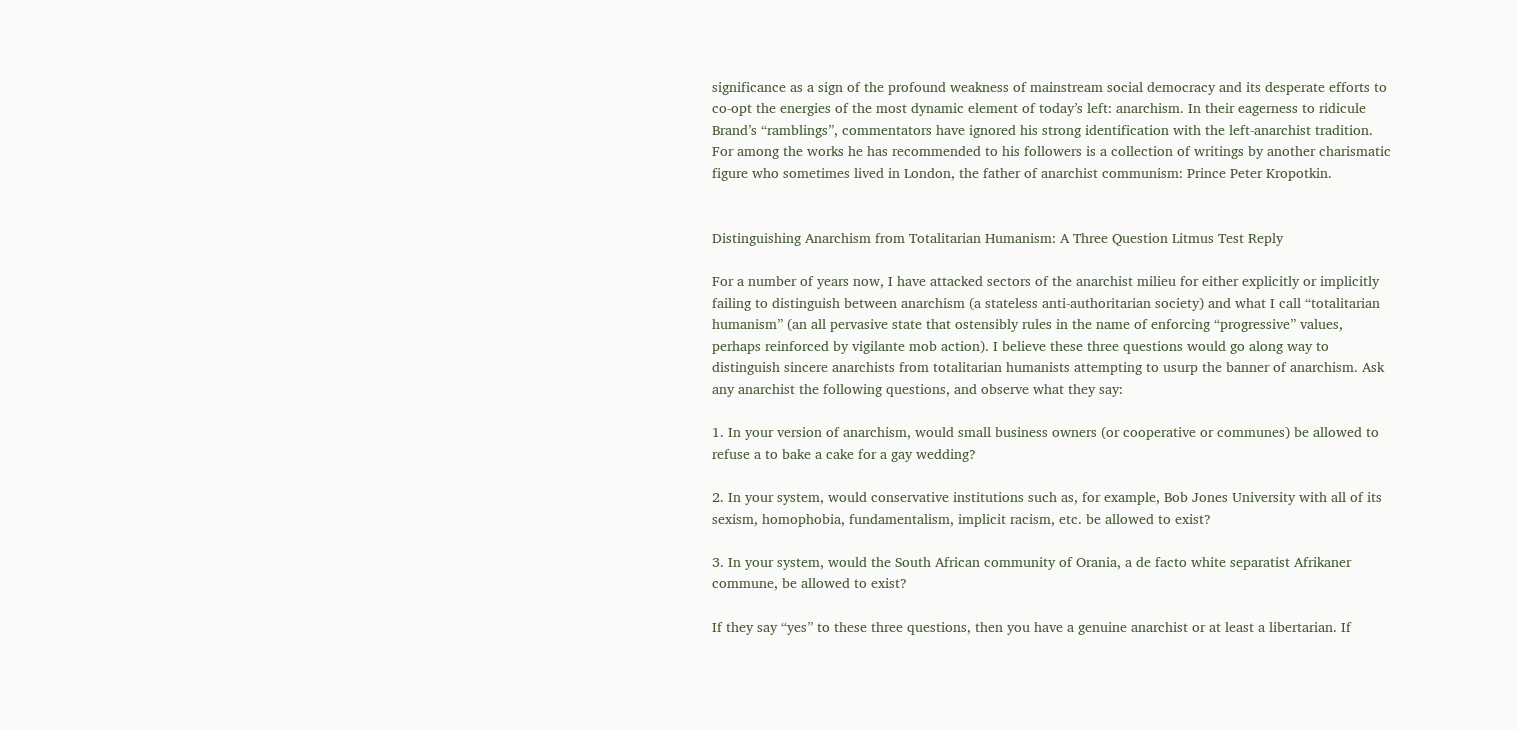significance as a sign of the profound weakness of mainstream social democracy and its desperate efforts to co-opt the energies of the most dynamic element of today’s left: anarchism. In their eagerness to ridicule Brand’s “ramblings”, commentators have ignored his strong identification with the left-anarchist tradition. For among the works he has recommended to his followers is a collection of writings by another charismatic figure who sometimes lived in London, the father of anarchist communism: Prince Peter Kropotkin.


Distinguishing Anarchism from Totalitarian Humanism: A Three Question Litmus Test Reply

For a number of years now, I have attacked sectors of the anarchist milieu for either explicitly or implicitly failing to distinguish between anarchism (a stateless anti-authoritarian society) and what I call “totalitarian humanism” (an all pervasive state that ostensibly rules in the name of enforcing “progressive” values, perhaps reinforced by vigilante mob action). I believe these three questions would go along way to distinguish sincere anarchists from totalitarian humanists attempting to usurp the banner of anarchism. Ask any anarchist the following questions, and observe what they say:

1. In your version of anarchism, would small business owners (or cooperative or communes) be allowed to refuse a to bake a cake for a gay wedding?

2. In your system, would conservative institutions such as, for example, Bob Jones University with all of its sexism, homophobia, fundamentalism, implicit racism, etc. be allowed to exist?

3. In your system, would the South African community of Orania, a de facto white separatist Afrikaner commune, be allowed to exist?

If they say “yes” to these three questions, then you have a genuine anarchist or at least a libertarian. If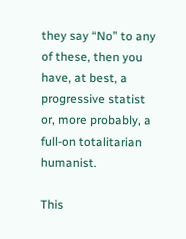they say “No” to any of these, then you have, at best, a progressive statist or, more probably, a full-on totalitarian humanist.

This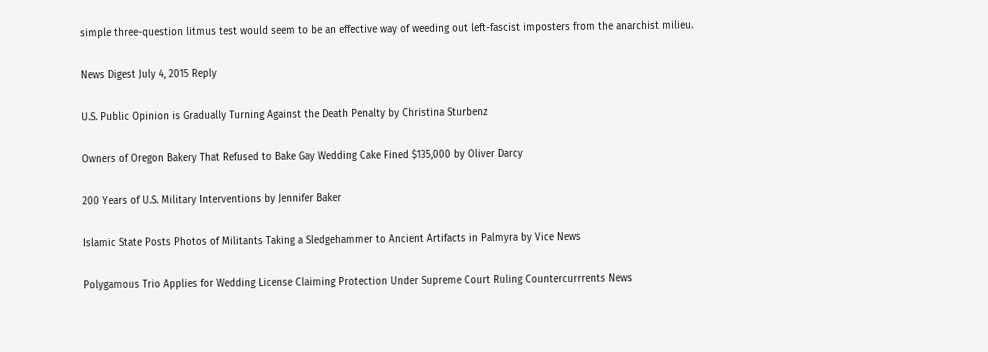simple three-question litmus test would seem to be an effective way of weeding out left-fascist imposters from the anarchist milieu.

News Digest July 4, 2015 Reply

U.S. Public Opinion is Gradually Turning Against the Death Penalty by Christina Sturbenz

Owners of Oregon Bakery That Refused to Bake Gay Wedding Cake Fined $135,000 by Oliver Darcy

200 Years of U.S. Military Interventions by Jennifer Baker

Islamic State Posts Photos of Militants Taking a Sledgehammer to Ancient Artifacts in Palmyra by Vice News

Polygamous Trio Applies for Wedding License Claiming Protection Under Supreme Court Ruling Countercurrrents News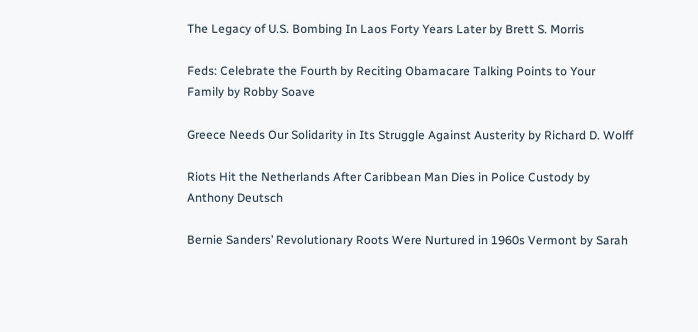The Legacy of U.S. Bombing In Laos Forty Years Later by Brett S. Morris

Feds: Celebrate the Fourth by Reciting Obamacare Talking Points to Your Family by Robby Soave

Greece Needs Our Solidarity in Its Struggle Against Austerity by Richard D. Wolff

Riots Hit the Netherlands After Caribbean Man Dies in Police Custody by Anthony Deutsch

Bernie Sanders’ Revolutionary Roots Were Nurtured in 1960s Vermont by Sarah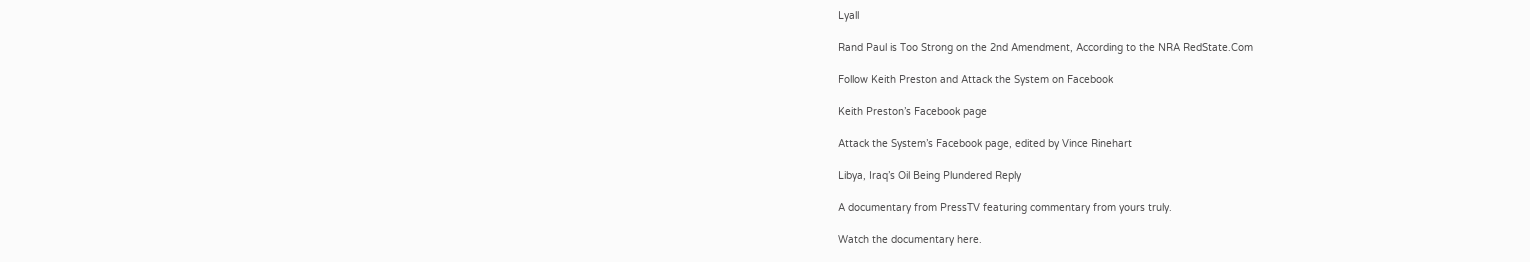Lyall

Rand Paul is Too Strong on the 2nd Amendment, According to the NRA RedState.Com

Follow Keith Preston and Attack the System on Facebook

Keith Preston’s Facebook page

Attack the System’s Facebook page, edited by Vince Rinehart

Libya, Iraq’s Oil Being Plundered Reply

A documentary from PressTV featuring commentary from yours truly.

Watch the documentary here.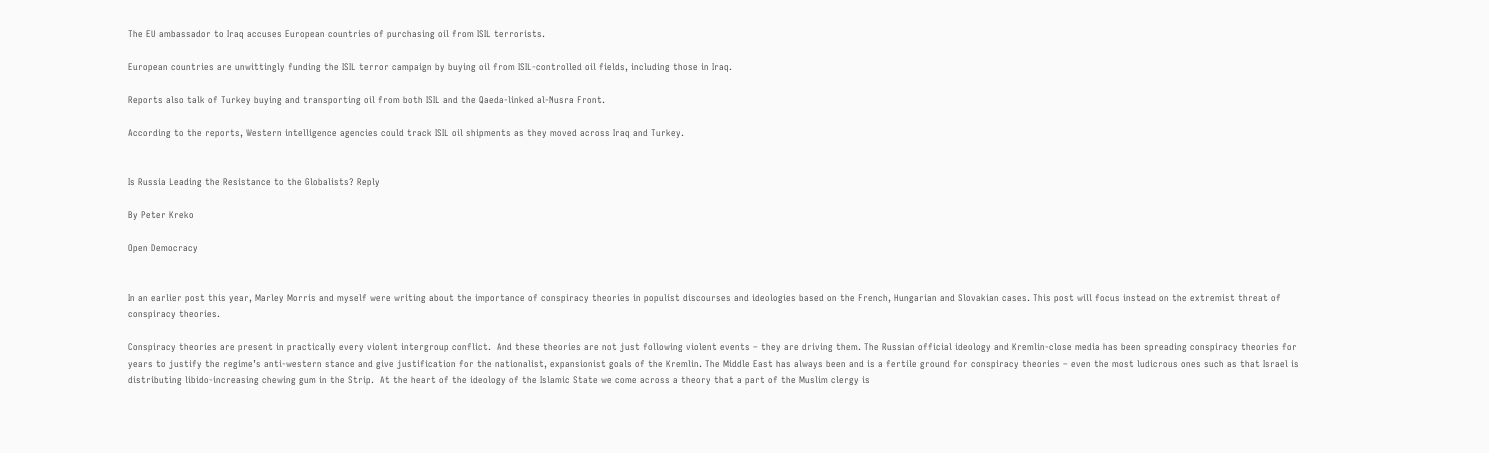The EU ambassador to Iraq accuses European countries of purchasing oil from ISIL terrorists.

European countries are unwittingly funding the ISIL terror campaign by buying oil from ISIL-controlled oil fields, including those in Iraq.

Reports also talk of Turkey buying and transporting oil from both ISIL and the Qaeda-linked al-Nusra Front.

According to the reports, Western intelligence agencies could track ISIL oil shipments as they moved across Iraq and Turkey.


Is Russia Leading the Resistance to the Globalists? Reply

By Peter Kreko

Open Democracy


In an earlier post this year, Marley Morris and myself were writing about the importance of conspiracy theories in populist discourses and ideologies based on the French, Hungarian and Slovakian cases. This post will focus instead on the extremist threat of conspiracy theories.

Conspiracy theories are present in practically every violent intergroup conflict.  And these theories are not just following violent events – they are driving them. The Russian official ideology and Kremlin-close media has been spreading conspiracy theories for years to justify the regime’s anti-western stance and give justification for the nationalist, expansionist goals of the Kremlin. The Middle East has always been and is a fertile ground for conspiracy theories – even the most ludicrous ones such as that Israel is distributing libido-increasing chewing gum in the Strip.  At the heart of the ideology of the Islamic State we come across a theory that a part of the Muslim clergy is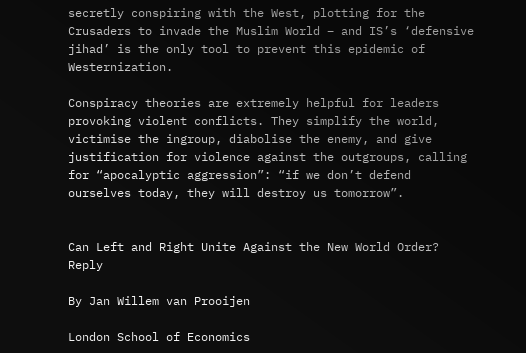secretly conspiring with the West, plotting for the Crusaders to invade the Muslim World – and IS’s ‘defensive jihad’ is the only tool to prevent this epidemic of Westernization.

Conspiracy theories are extremely helpful for leaders provoking violent conflicts. They simplify the world, victimise the ingroup, diabolise the enemy, and give justification for violence against the outgroups, calling for “apocalyptic aggression”: “if we don’t defend ourselves today, they will destroy us tomorrow”.


Can Left and Right Unite Against the New World Order? Reply

By Jan Willem van Prooijen

London School of Economics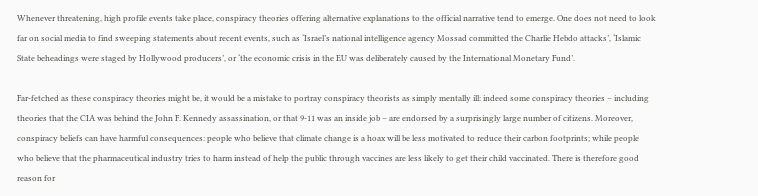Whenever threatening, high profile events take place, conspiracy theories offering alternative explanations to the official narrative tend to emerge. One does not need to look far on social media to find sweeping statements about recent events, such as ‘Israel’s national intelligence agency Mossad committed the Charlie Hebdo attacks’, ‘Islamic State beheadings were staged by Hollywood producers’, or ‘the economic crisis in the EU was deliberately caused by the International Monetary Fund’.

Far-fetched as these conspiracy theories might be, it would be a mistake to portray conspiracy theorists as simply mentally ill: indeed some conspiracy theories – including theories that the CIA was behind the John F. Kennedy assassination, or that 9-11 was an inside job – are endorsed by a surprisingly large number of citizens. Moreover, conspiracy beliefs can have harmful consequences: people who believe that climate change is a hoax will be less motivated to reduce their carbon footprints; while people who believe that the pharmaceutical industry tries to harm instead of help the public through vaccines are less likely to get their child vaccinated. There is therefore good reason for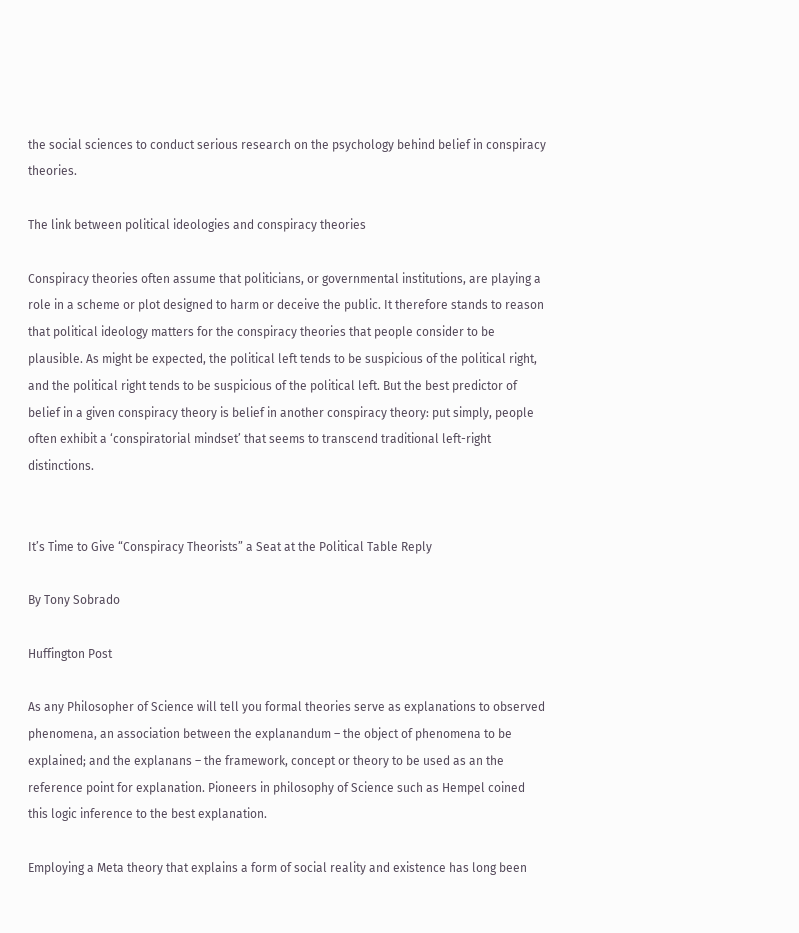the social sciences to conduct serious research on the psychology behind belief in conspiracy theories.

The link between political ideologies and conspiracy theories

Conspiracy theories often assume that politicians, or governmental institutions, are playing a role in a scheme or plot designed to harm or deceive the public. It therefore stands to reason that political ideology matters for the conspiracy theories that people consider to be plausible. As might be expected, the political left tends to be suspicious of the political right, and the political right tends to be suspicious of the political left. But the best predictor of belief in a given conspiracy theory is belief in another conspiracy theory: put simply, people often exhibit a ‘conspiratorial mindset’ that seems to transcend traditional left-right distinctions.


It’s Time to Give “Conspiracy Theorists” a Seat at the Political Table Reply

By Tony Sobrado

Huffington Post

As any Philosopher of Science will tell you formal theories serve as explanations to observed phenomena, an association between the explanandum – the object of phenomena to be explained; and the explanans – the framework, concept or theory to be used as an the reference point for explanation. Pioneers in philosophy of Science such as Hempel coined this logic inference to the best explanation.

Employing a Meta theory that explains a form of social reality and existence has long been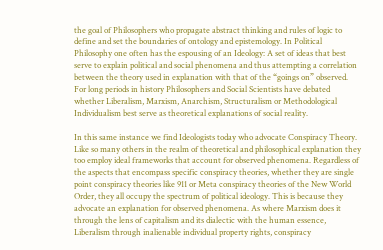the goal of Philosophers who propagate abstract thinking and rules of logic to define and set the boundaries of ontology and epistemology. In Political Philosophy one often has the espousing of an Ideology: A set of ideas that best serve to explain political and social phenomena and thus attempting a correlation between the theory used in explanation with that of the “goings on” observed. For long periods in history Philosophers and Social Scientists have debated whether Liberalism, Marxism, Anarchism, Structuralism or Methodological Individualism best serve as theoretical explanations of social reality.

In this same instance we find Ideologists today who advocate Conspiracy Theory. Like so many others in the realm of theoretical and philosophical explanation they too employ ideal frameworks that account for observed phenomena. Regardless of the aspects that encompass specific conspiracy theories, whether they are single point conspiracy theories like 911 or Meta conspiracy theories of the New World Order, they all occupy the spectrum of political ideology. This is because they advocate an explanation for observed phenomena. As where Marxism does it through the lens of capitalism and its dialectic with the human essence, Liberalism through inalienable individual property rights, conspiracy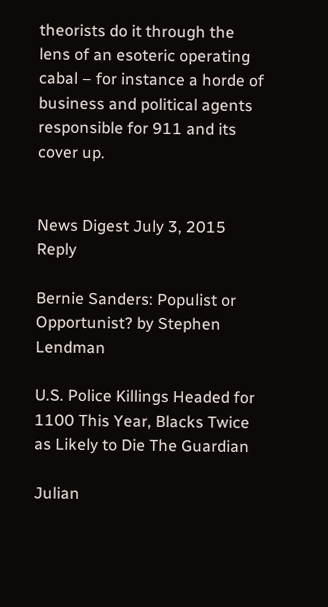theorists do it through the lens of an esoteric operating cabal – for instance a horde of business and political agents responsible for 911 and its cover up.


News Digest July 3, 2015 Reply

Bernie Sanders: Populist or Opportunist? by Stephen Lendman

U.S. Police Killings Headed for 1100 This Year, Blacks Twice as Likely to Die The Guardian

Julian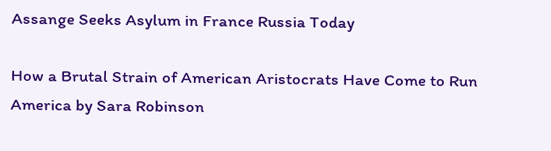Assange Seeks Asylum in France Russia Today

How a Brutal Strain of American Aristocrats Have Come to Run America by Sara Robinson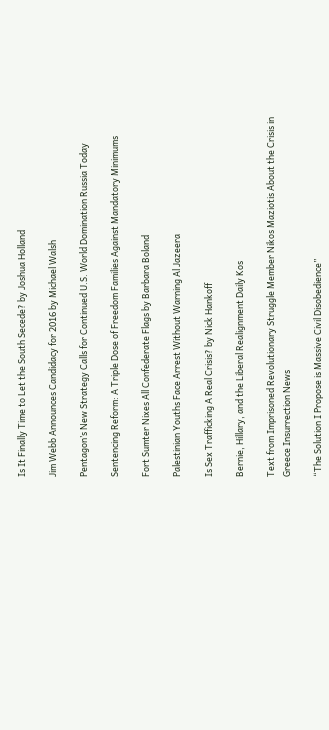Is It Finally Time to Let the South Secede? by Joshua Holland

Jim Webb Announces Candidacy for 2016 by Michael Walsh

Pentagon’s New Strategy Calls for Continued U.S. World Domination Russia Today

Sentencing Reform: A Triple Dose of Freedom Families Against Mandatory Minimums

Fort Sumter Nixes All Confederate Flags by Barbara Boland

Palestinian Youths Face Arrest Without Warning Al Jazeera

Is Sex Trafficking A Real Crisis? by Nick Hankoff

Bernie, Hillary, and the Liberal Realignment Daily Kos

Text from Imprisoned Revolutionary Struggle Member Nikos Maziotis About the Crisis in Greece Insurrection News

“The Solution I Propose is Massive Civil Disobedience”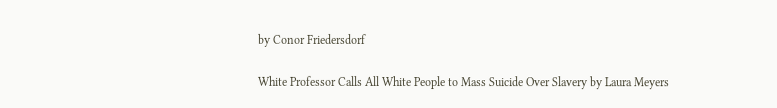by Conor Friedersdorf

White Professor Calls All White People to Mass Suicide Over Slavery by Laura Meyers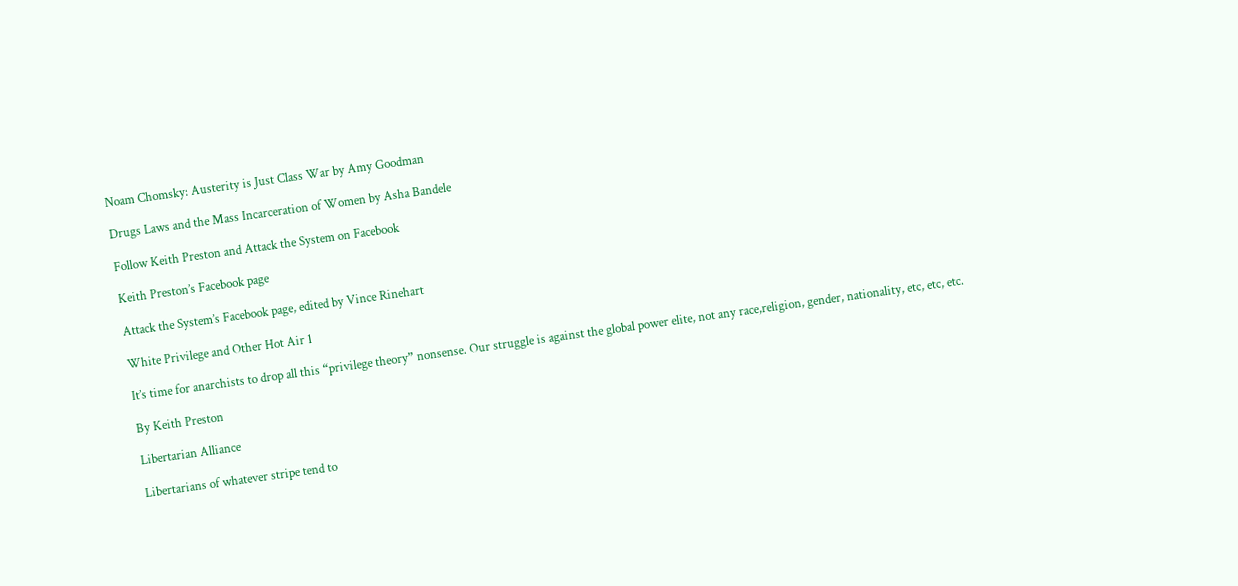Noam Chomsky: Austerity is Just Class War by Amy Goodman

Drugs Laws and the Mass Incarceration of Women by Asha Bandele

Follow Keith Preston and Attack the System on Facebook

Keith Preston’s Facebook page

Attack the System’s Facebook page, edited by Vince Rinehart

White Privilege and Other Hot Air 1

It’s time for anarchists to drop all this “privilege theory” nonsense. Our struggle is against the global power elite, not any race,religion, gender, nationality, etc, etc, etc.

By Keith Preston

Libertarian Alliance

Libertarians of whatever stripe tend to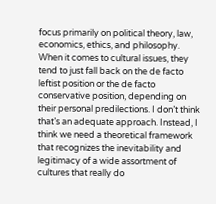focus primarily on political theory, law, economics, ethics, and philosophy. When it comes to cultural issues, they tend to just fall back on the de facto leftist position or the de facto conservative position, depending on their personal predilections. I don’t think that’s an adequate approach. Instead, I think we need a theoretical framework that recognizes the inevitability and legitimacy of a wide assortment of cultures that really do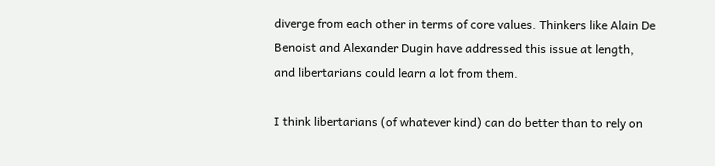diverge from each other in terms of core values. Thinkers like Alain De Benoist and Alexander Dugin have addressed this issue at length, and libertarians could learn a lot from them.

I think libertarians (of whatever kind) can do better than to rely on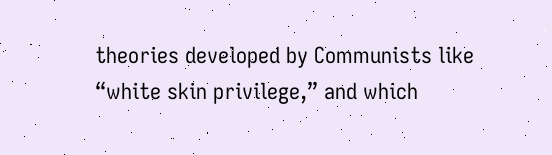theories developed by Communists like “white skin privilege,” and which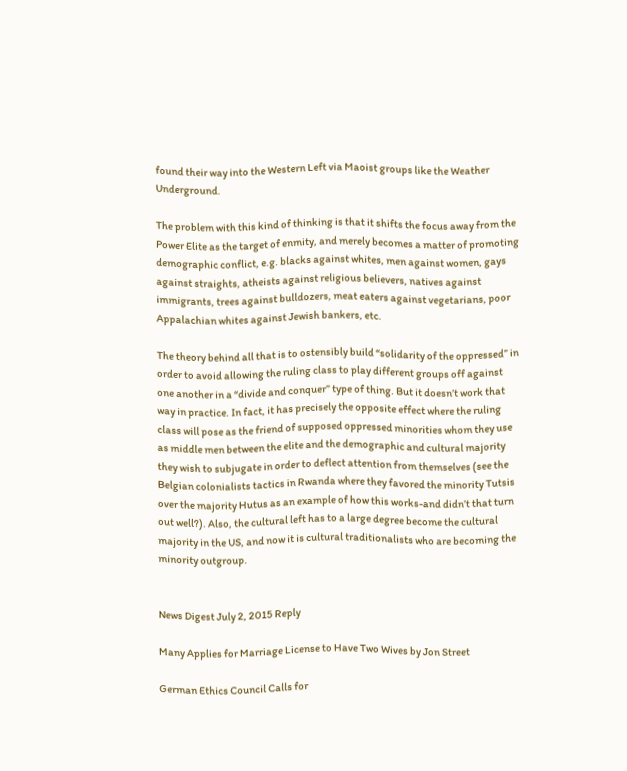found their way into the Western Left via Maoist groups like the Weather Underground.

The problem with this kind of thinking is that it shifts the focus away from the Power Elite as the target of enmity, and merely becomes a matter of promoting demographic conflict, e.g. blacks against whites, men against women, gays against straights, atheists against religious believers, natives against immigrants, trees against bulldozers, meat eaters against vegetarians, poor Appalachian whites against Jewish bankers, etc.

The theory behind all that is to ostensibly build “solidarity of the oppressed” in order to avoid allowing the ruling class to play different groups off against one another in a “divide and conquer” type of thing. But it doesn’t work that way in practice. In fact, it has precisely the opposite effect where the ruling class will pose as the friend of supposed oppressed minorities whom they use as middle men between the elite and the demographic and cultural majority they wish to subjugate in order to deflect attention from themselves (see the Belgian colonialists tactics in Rwanda where they favored the minority Tutsis over the majority Hutus as an example of how this works-and didn’t that turn out well?). Also, the cultural left has to a large degree become the cultural majority in the US, and now it is cultural traditionalists who are becoming the minority outgroup.


News Digest July 2, 2015 Reply

Many Applies for Marriage License to Have Two Wives by Jon Street

German Ethics Council Calls for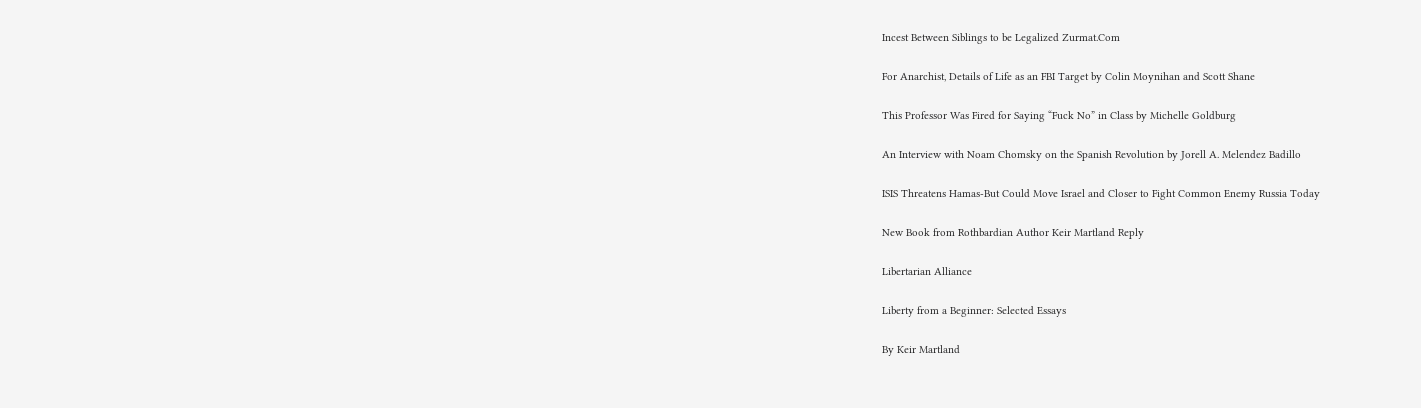Incest Between Siblings to be Legalized Zurmat.Com

For Anarchist, Details of Life as an FBI Target by Colin Moynihan and Scott Shane

This Professor Was Fired for Saying “Fuck No” in Class by Michelle Goldburg

An Interview with Noam Chomsky on the Spanish Revolution by Jorell A. Melendez Badillo

ISIS Threatens Hamas-But Could Move Israel and Closer to Fight Common Enemy Russia Today

New Book from Rothbardian Author Keir Martland Reply

Libertarian Alliance

Liberty from a Beginner: Selected Essays

By Keir Martland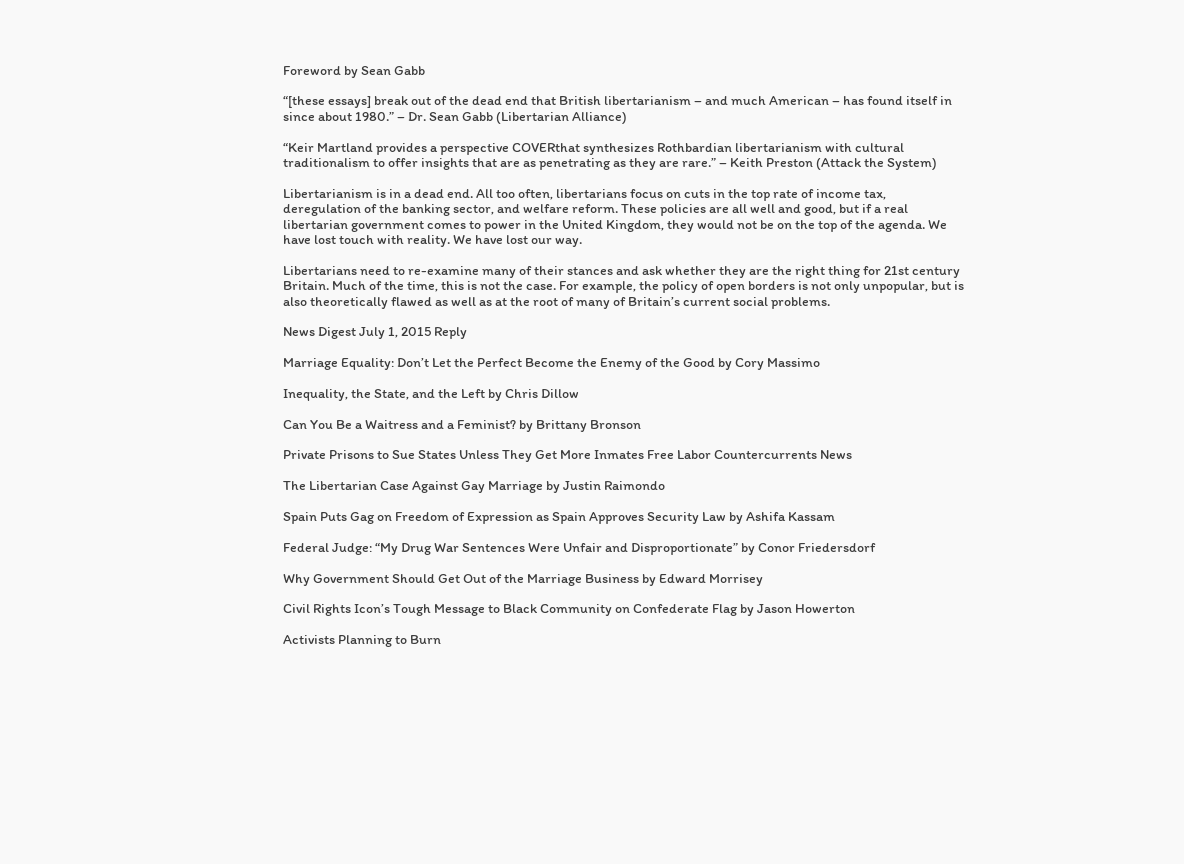Foreword by Sean Gabb

“[these essays] break out of the dead end that British libertarianism – and much American – has found itself in since about 1980.” – Dr. Sean Gabb (Libertarian Alliance)

“Keir Martland provides a perspective COVERthat synthesizes Rothbardian libertarianism with cultural traditionalism to offer insights that are as penetrating as they are rare.” – Keith Preston (Attack the System)

Libertarianism is in a dead end. All too often, libertarians focus on cuts in the top rate of income tax, deregulation of the banking sector, and welfare reform. These policies are all well and good, but if a real libertarian government comes to power in the United Kingdom, they would not be on the top of the agenda. We have lost touch with reality. We have lost our way.

Libertarians need to re-examine many of their stances and ask whether they are the right thing for 21st century Britain. Much of the time, this is not the case. For example, the policy of open borders is not only unpopular, but is also theoretically flawed as well as at the root of many of Britain’s current social problems.

News Digest July 1, 2015 Reply

Marriage Equality: Don’t Let the Perfect Become the Enemy of the Good by Cory Massimo

Inequality, the State, and the Left by Chris Dillow

Can You Be a Waitress and a Feminist? by Brittany Bronson

Private Prisons to Sue States Unless They Get More Inmates Free Labor Countercurrents News

The Libertarian Case Against Gay Marriage by Justin Raimondo

Spain Puts Gag on Freedom of Expression as Spain Approves Security Law by Ashifa Kassam

Federal Judge: “My Drug War Sentences Were Unfair and Disproportionate” by Conor Friedersdorf

Why Government Should Get Out of the Marriage Business by Edward Morrisey

Civil Rights Icon’s Tough Message to Black Community on Confederate Flag by Jason Howerton

Activists Planning to Burn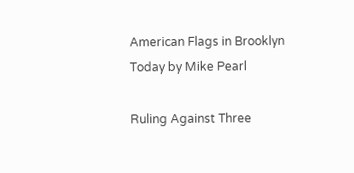American Flags in Brooklyn Today by Mike Pearl

Ruling Against Three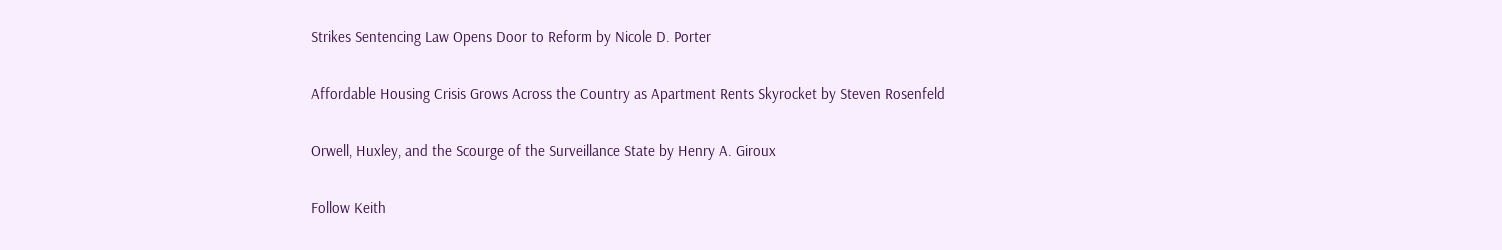Strikes Sentencing Law Opens Door to Reform by Nicole D. Porter

Affordable Housing Crisis Grows Across the Country as Apartment Rents Skyrocket by Steven Rosenfeld

Orwell, Huxley, and the Scourge of the Surveillance State by Henry A. Giroux

Follow Keith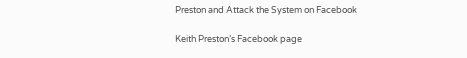Preston and Attack the System on Facebook

Keith Preston’s Facebook page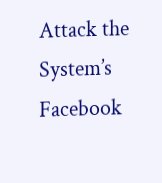Attack the System’s Facebook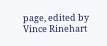page, edited by Vince Rinehart